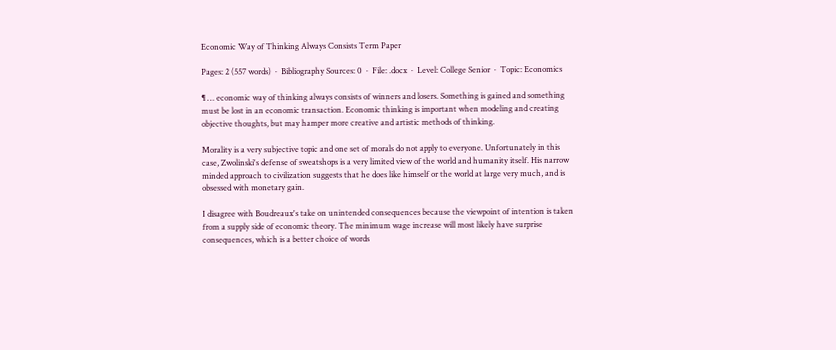Economic Way of Thinking Always Consists Term Paper

Pages: 2 (557 words)  ·  Bibliography Sources: 0  ·  File: .docx  ·  Level: College Senior  ·  Topic: Economics

¶ … economic way of thinking always consists of winners and losers. Something is gained and something must be lost in an economic transaction. Economic thinking is important when modeling and creating objective thoughts, but may hamper more creative and artistic methods of thinking.

Morality is a very subjective topic and one set of morals do not apply to everyone. Unfortunately in this case, Zwolinski's defense of sweatshops is a very limited view of the world and humanity itself. His narrow minded approach to civilization suggests that he does like himself or the world at large very much, and is obsessed with monetary gain.

I disagree with Boudreaux's take on unintended consequences because the viewpoint of intention is taken from a supply side of economic theory. The minimum wage increase will most likely have surprise consequences, which is a better choice of words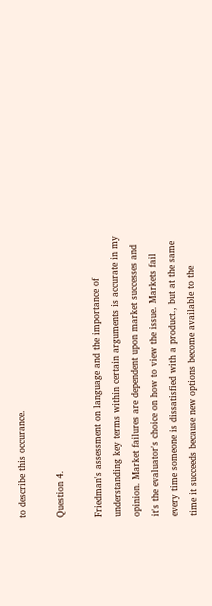to describe this occurance.

Question 4.

Friedman's assessment on language and the importance of understanding key terms within certain arguments is accurate in my opinion. Market failures are dependent upon market successes and it's the evaluator's choice on how to view the issue. Markets fail every time someone is dissatisfied with a product., but at the same time it succeeds because new options become available to the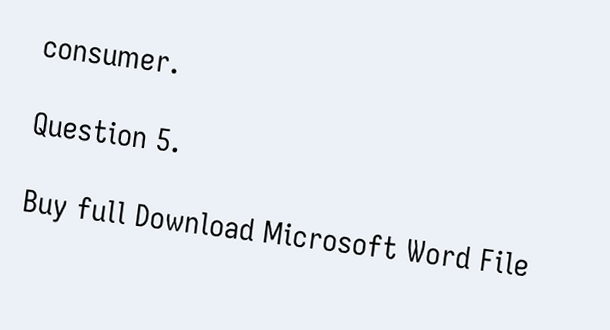consumer.

Question 5.

Buy full Download Microsoft Word File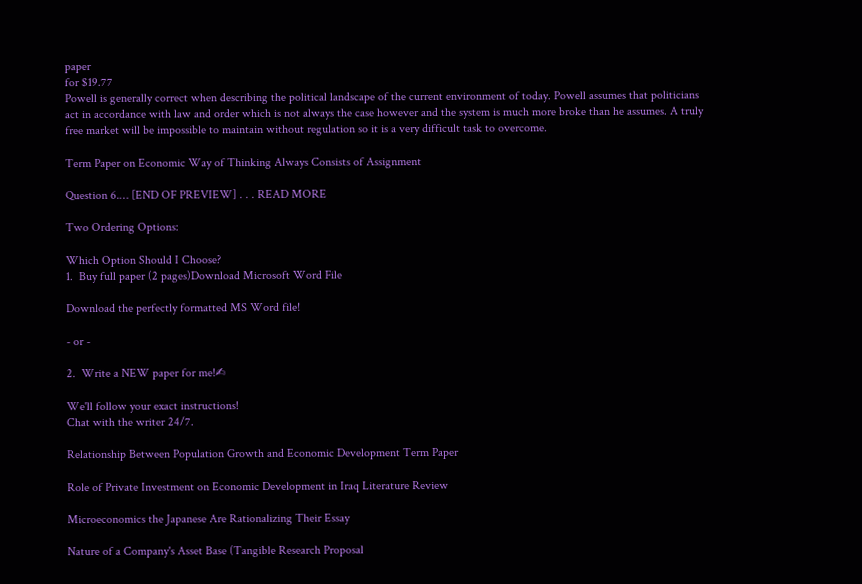paper
for $19.77
Powell is generally correct when describing the political landscape of the current environment of today. Powell assumes that politicians act in accordance with law and order which is not always the case however and the system is much more broke than he assumes. A truly free market will be impossible to maintain without regulation so it is a very difficult task to overcome.

Term Paper on Economic Way of Thinking Always Consists of Assignment

Question 6.… [END OF PREVIEW] . . . READ MORE

Two Ordering Options:

Which Option Should I Choose?
1.  Buy full paper (2 pages)Download Microsoft Word File

Download the perfectly formatted MS Word file!

- or -

2.  Write a NEW paper for me!✍

We'll follow your exact instructions!
Chat with the writer 24/7.

Relationship Between Population Growth and Economic Development Term Paper

Role of Private Investment on Economic Development in Iraq Literature Review

Microeconomics the Japanese Are Rationalizing Their Essay

Nature of a Company's Asset Base (Tangible Research Proposal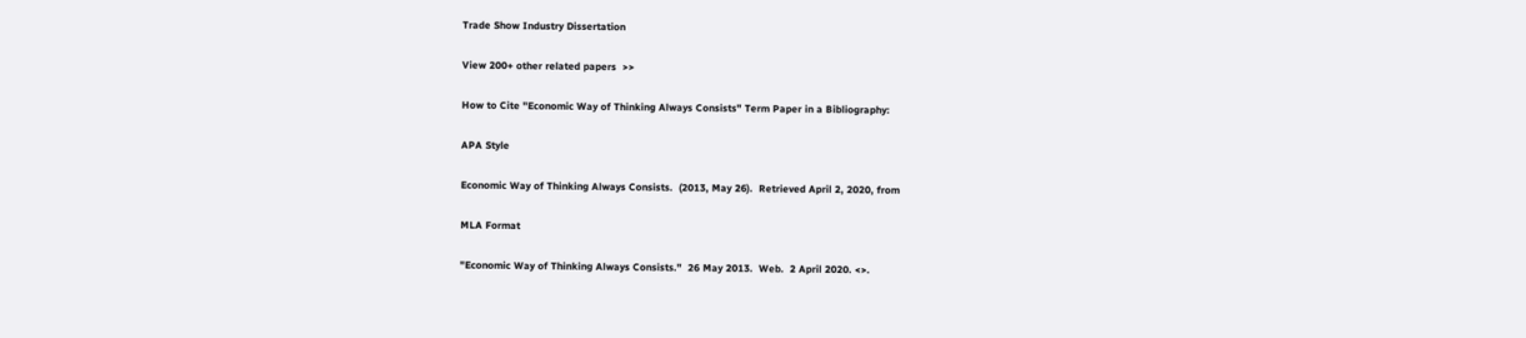Trade Show Industry Dissertation

View 200+ other related papers  >>

How to Cite "Economic Way of Thinking Always Consists" Term Paper in a Bibliography:

APA Style

Economic Way of Thinking Always Consists.  (2013, May 26).  Retrieved April 2, 2020, from

MLA Format

"Economic Way of Thinking Always Consists."  26 May 2013.  Web.  2 April 2020. <>.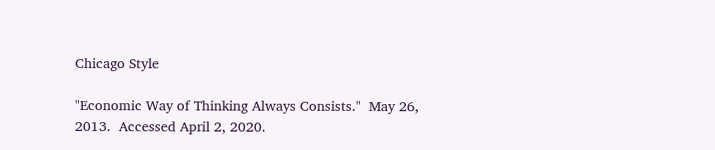Chicago Style

"Economic Way of Thinking Always Consists."  May 26, 2013.  Accessed April 2, 2020.